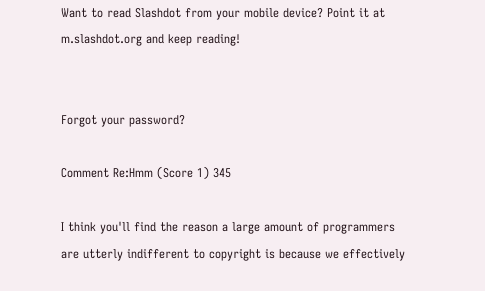Want to read Slashdot from your mobile device? Point it at m.slashdot.org and keep reading!


Forgot your password?

Comment Re:Hmm (Score 1) 345

I think you'll find the reason a large amount of programmers are utterly indifferent to copyright is because we effectively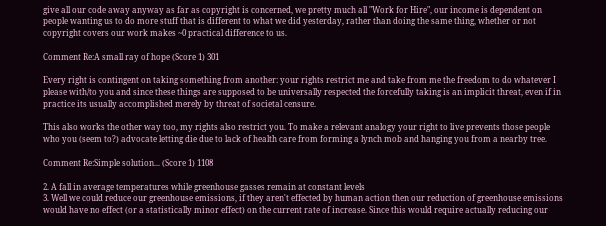give all our code away anyway as far as copyright is concerned, we pretty much all "Work for Hire", our income is dependent on people wanting us to do more stuff that is different to what we did yesterday, rather than doing the same thing, whether or not copyright covers our work makes ~0 practical difference to us.

Comment Re:A small ray of hope (Score 1) 301

Every right is contingent on taking something from another: your rights restrict me and take from me the freedom to do whatever I please with/to you and since these things are supposed to be universally respected the forcefully taking is an implicit threat, even if in practice its usually accomplished merely by threat of societal censure.

This also works the other way too, my rights also restrict you. To make a relevant analogy your right to live prevents those people who you (seem to?) advocate letting die due to lack of health care from forming a lynch mob and hanging you from a nearby tree.

Comment Re:Simple solution... (Score 1) 1108

2. A fall in average temperatures while greenhouse gasses remain at constant levels
3. Well we could reduce our greenhouse emissions, if they aren't effected by human action then our reduction of greenhouse emissions would have no effect (or a statistically minor effect) on the current rate of increase. Since this would require actually reducing our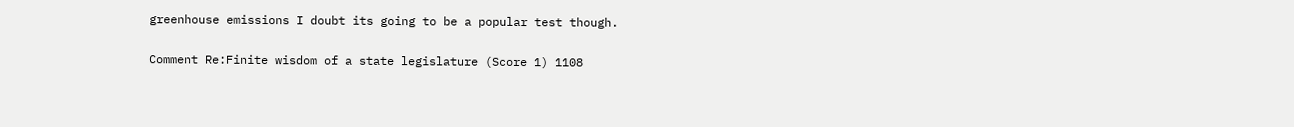greenhouse emissions I doubt its going to be a popular test though.

Comment Re:Finite wisdom of a state legislature (Score 1) 1108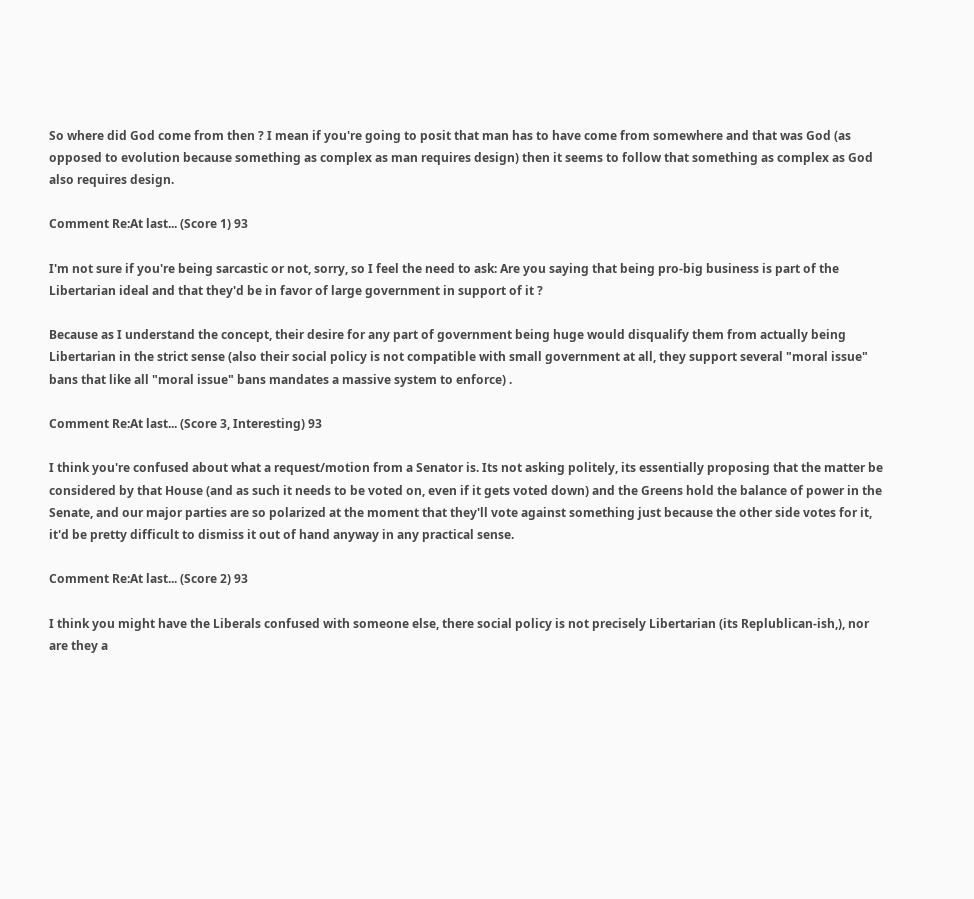So where did God come from then ? I mean if you're going to posit that man has to have come from somewhere and that was God (as opposed to evolution because something as complex as man requires design) then it seems to follow that something as complex as God also requires design.

Comment Re:At last... (Score 1) 93

I'm not sure if you're being sarcastic or not, sorry, so I feel the need to ask: Are you saying that being pro-big business is part of the Libertarian ideal and that they'd be in favor of large government in support of it ?

Because as I understand the concept, their desire for any part of government being huge would disqualify them from actually being Libertarian in the strict sense (also their social policy is not compatible with small government at all, they support several "moral issue" bans that like all "moral issue" bans mandates a massive system to enforce) .

Comment Re:At last... (Score 3, Interesting) 93

I think you're confused about what a request/motion from a Senator is. Its not asking politely, its essentially proposing that the matter be considered by that House (and as such it needs to be voted on, even if it gets voted down) and the Greens hold the balance of power in the Senate, and our major parties are so polarized at the moment that they'll vote against something just because the other side votes for it, it'd be pretty difficult to dismiss it out of hand anyway in any practical sense.

Comment Re:At last... (Score 2) 93

I think you might have the Liberals confused with someone else, there social policy is not precisely Libertarian (its Replublican-ish,), nor are they a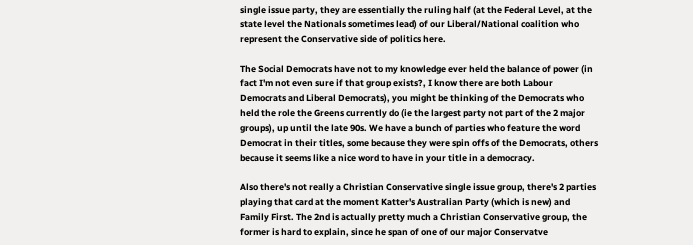single issue party, they are essentially the ruling half (at the Federal Level, at the state level the Nationals sometimes lead) of our Liberal/National coalition who represent the Conservative side of politics here.

The Social Democrats have not to my knowledge ever held the balance of power (in fact I'm not even sure if that group exists?, I know there are both Labour Democrats and Liberal Democrats), you might be thinking of the Democrats who held the role the Greens currently do (ie the largest party not part of the 2 major groups), up until the late 90s. We have a bunch of parties who feature the word Democrat in their titles, some because they were spin offs of the Democrats, others because it seems like a nice word to have in your title in a democracy.

Also there's not really a Christian Conservative single issue group, there's 2 parties playing that card at the moment Katter's Australian Party (which is new) and Family First. The 2nd is actually pretty much a Christian Conservative group, the former is hard to explain, since he span of one of our major Conservatve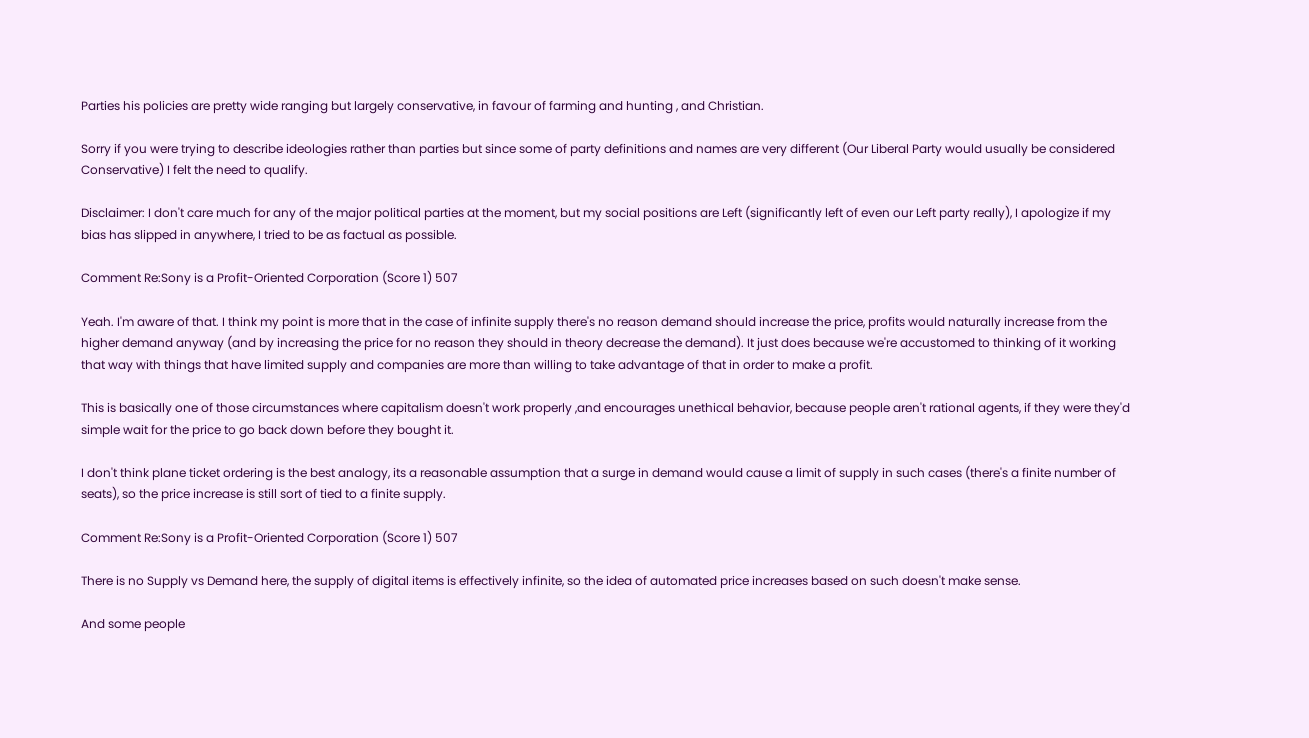Parties his policies are pretty wide ranging but largely conservative, in favour of farming and hunting , and Christian.

Sorry if you were trying to describe ideologies rather than parties but since some of party definitions and names are very different (Our Liberal Party would usually be considered Conservative) I felt the need to qualify.

Disclaimer: I don't care much for any of the major political parties at the moment, but my social positions are Left (significantly left of even our Left party really), I apologize if my bias has slipped in anywhere, I tried to be as factual as possible.

Comment Re:Sony is a Profit-Oriented Corporation (Score 1) 507

Yeah. I'm aware of that. I think my point is more that in the case of infinite supply there's no reason demand should increase the price, profits would naturally increase from the higher demand anyway (and by increasing the price for no reason they should in theory decrease the demand). It just does because we're accustomed to thinking of it working that way with things that have limited supply and companies are more than willing to take advantage of that in order to make a profit.

This is basically one of those circumstances where capitalism doesn't work properly ,and encourages unethical behavior, because people aren't rational agents, if they were they'd simple wait for the price to go back down before they bought it.

I don't think plane ticket ordering is the best analogy, its a reasonable assumption that a surge in demand would cause a limit of supply in such cases (there's a finite number of seats), so the price increase is still sort of tied to a finite supply.

Comment Re:Sony is a Profit-Oriented Corporation (Score 1) 507

There is no Supply vs Demand here, the supply of digital items is effectively infinite, so the idea of automated price increases based on such doesn't make sense.

And some people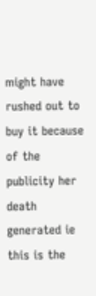might have rushed out to buy it because of the publicity her death generated ie this is the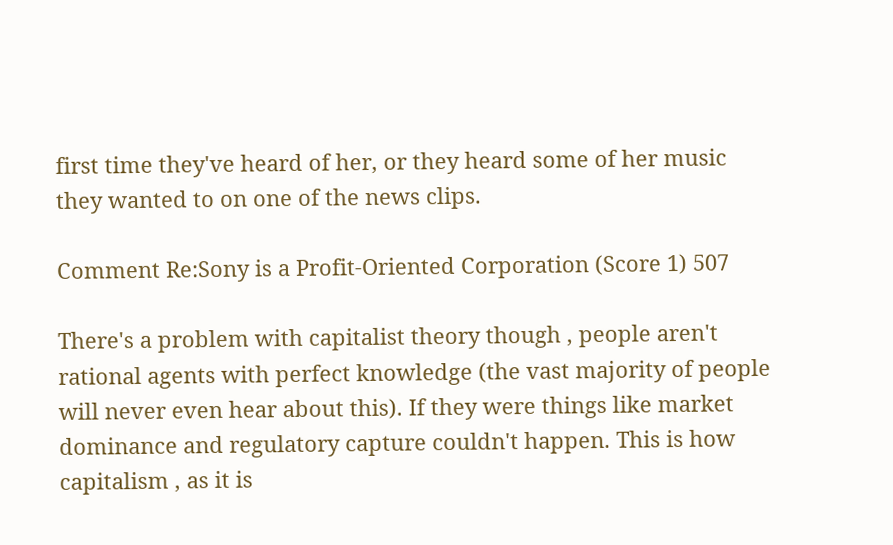first time they've heard of her, or they heard some of her music they wanted to on one of the news clips.

Comment Re:Sony is a Profit-Oriented Corporation (Score 1) 507

There's a problem with capitalist theory though , people aren't rational agents with perfect knowledge (the vast majority of people will never even hear about this). If they were things like market dominance and regulatory capture couldn't happen. This is how capitalism , as it is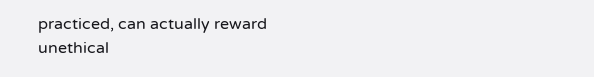practiced, can actually reward unethical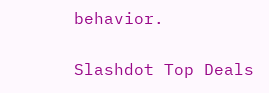behavior.

Slashdot Top Deals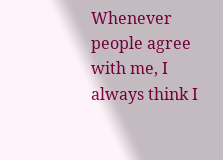Whenever people agree with me, I always think I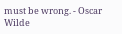must be wrong. - Oscar Wilde